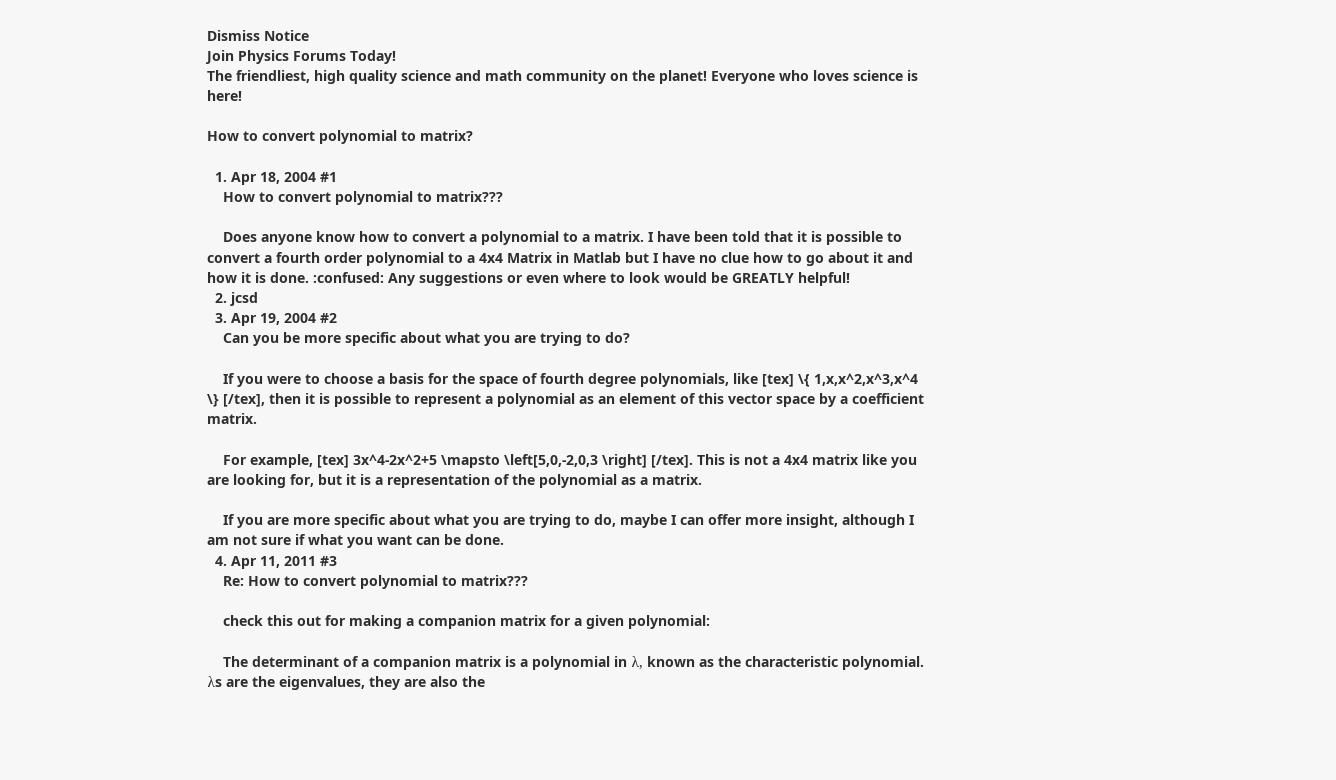Dismiss Notice
Join Physics Forums Today!
The friendliest, high quality science and math community on the planet! Everyone who loves science is here!

How to convert polynomial to matrix?

  1. Apr 18, 2004 #1
    How to convert polynomial to matrix???

    Does anyone know how to convert a polynomial to a matrix. I have been told that it is possible to convert a fourth order polynomial to a 4x4 Matrix in Matlab but I have no clue how to go about it and how it is done. :confused: Any suggestions or even where to look would be GREATLY helpful!
  2. jcsd
  3. Apr 19, 2004 #2
    Can you be more specific about what you are trying to do?

    If you were to choose a basis for the space of fourth degree polynomials, like [tex] \{ 1,x,x^2,x^3,x^4 \} [/tex], then it is possible to represent a polynomial as an element of this vector space by a coefficient matrix.

    For example, [tex] 3x^4-2x^2+5 \mapsto \left[5,0,-2,0,3 \right] [/tex]. This is not a 4x4 matrix like you are looking for, but it is a representation of the polynomial as a matrix.

    If you are more specific about what you are trying to do, maybe I can offer more insight, although I am not sure if what you want can be done.
  4. Apr 11, 2011 #3
    Re: How to convert polynomial to matrix???

    check this out for making a companion matrix for a given polynomial:

    The determinant of a companion matrix is a polynomial in λ, known as the characteristic polynomial. λs are the eigenvalues, they are also the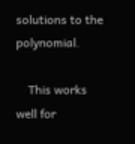solutions to the polynomial.

    This works well for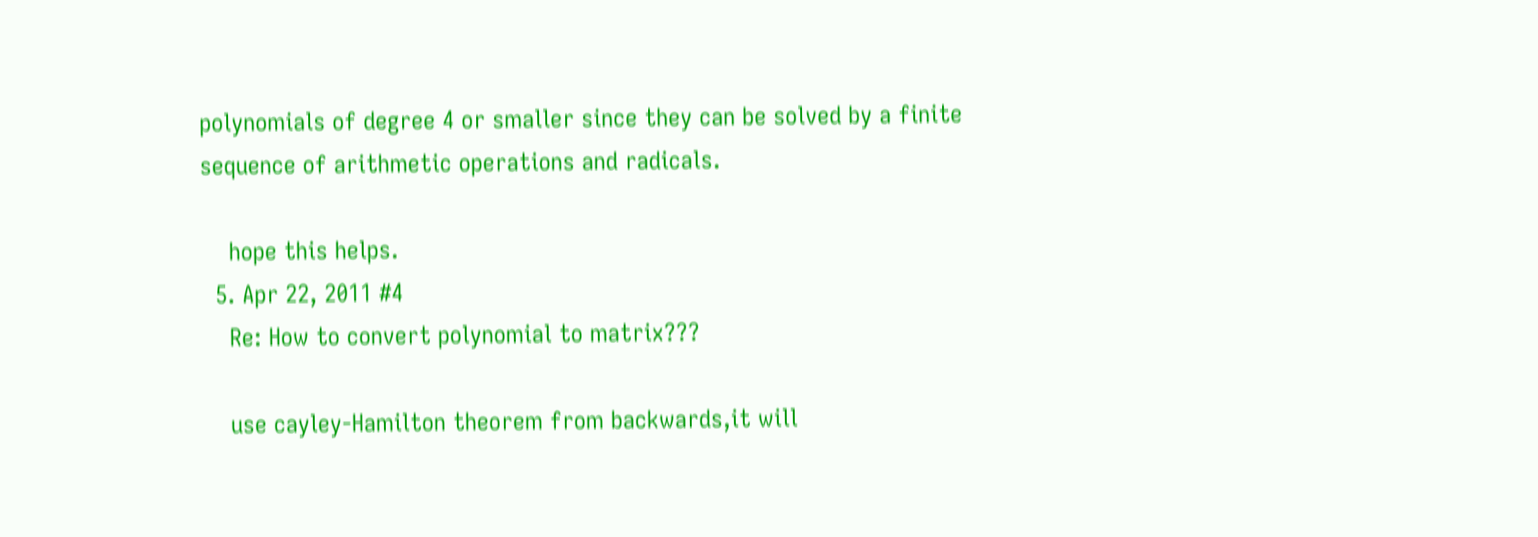polynomials of degree 4 or smaller since they can be solved by a finite sequence of arithmetic operations and radicals.

    hope this helps.
  5. Apr 22, 2011 #4
    Re: How to convert polynomial to matrix???

    use cayley-Hamilton theorem from backwards,it will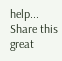help...
Share this great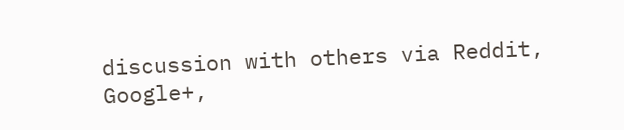discussion with others via Reddit, Google+,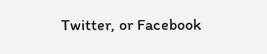Twitter, or Facebook